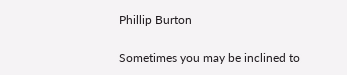Phillip Burton

Sometimes you may be inclined to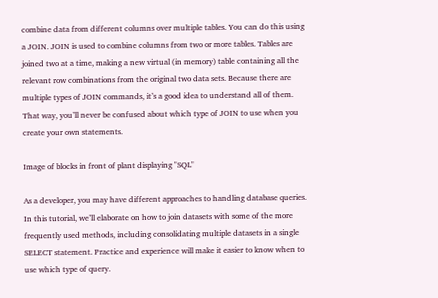combine data from different columns over multiple tables. You can do this using a JOIN. JOIN is used to combine columns from two or more tables. Tables are joined two at a time, making a new virtual (in memory) table containing all the relevant row combinations from the original two data sets. Because there are multiple types of JOIN commands, it’s a good idea to understand all of them. That way, you’ll never be confused about which type of JOIN to use when you create your own statements.

Image of blocks in front of plant displaying "SQL"

As a developer, you may have different approaches to handling database queries. In this tutorial, we’ll elaborate on how to join datasets with some of the more frequently used methods, including consolidating multiple datasets in a single SELECT statement. Practice and experience will make it easier to know when to use which type of query.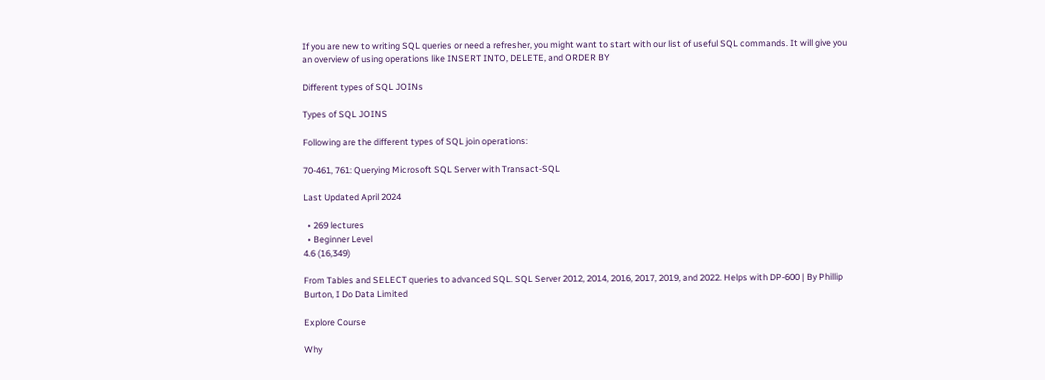If you are new to writing SQL queries or need a refresher, you might want to start with our list of useful SQL commands. It will give you an overview of using operations like INSERT INTO, DELETE, and ORDER BY

Different types of SQL JOINs

Types of SQL JOINS

Following are the different types of SQL join operations:

70-461, 761: Querying Microsoft SQL Server with Transact-SQL

Last Updated April 2024

  • 269 lectures
  • Beginner Level
4.6 (16,349)

From Tables and SELECT queries to advanced SQL. SQL Server 2012, 2014, 2016, 2017, 2019, and 2022. Helps with DP-600 | By Phillip Burton, I Do Data Limited

Explore Course

Why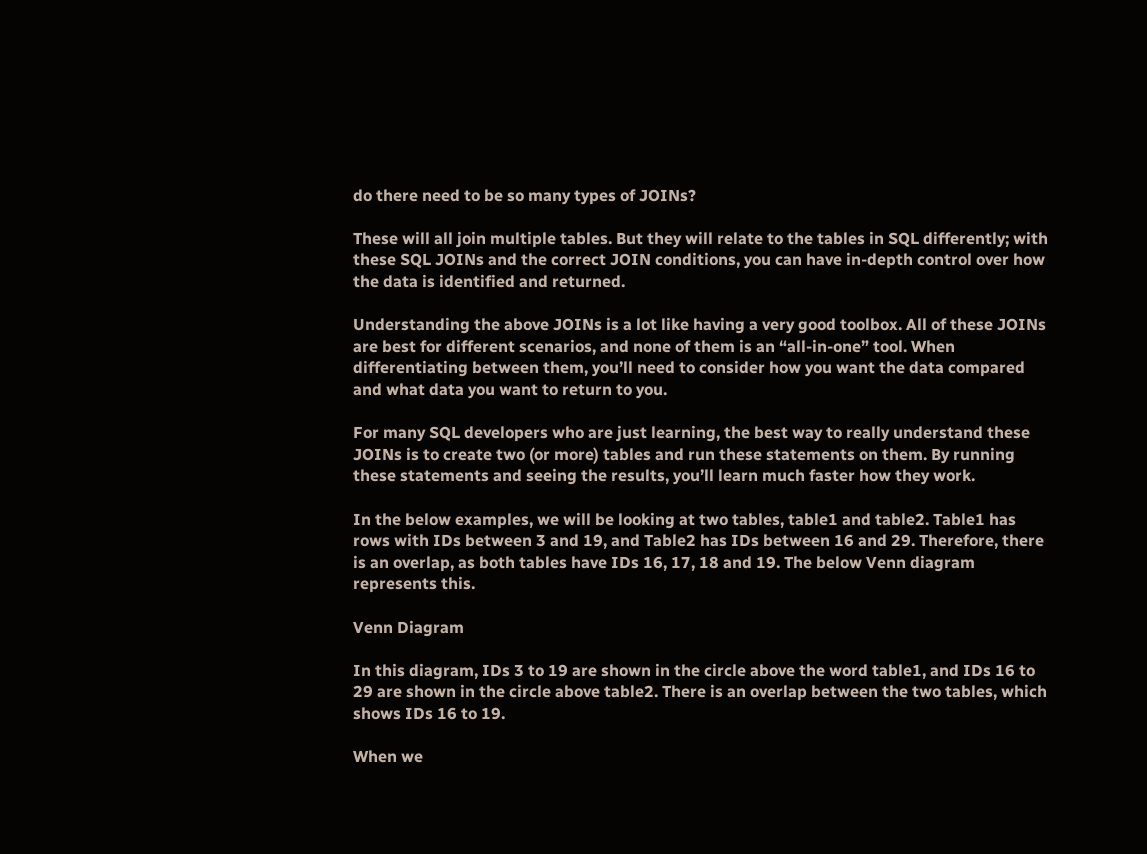do there need to be so many types of JOINs?

These will all join multiple tables. But they will relate to the tables in SQL differently; with these SQL JOINs and the correct JOIN conditions, you can have in-depth control over how the data is identified and returned.

Understanding the above JOINs is a lot like having a very good toolbox. All of these JOINs are best for different scenarios, and none of them is an “all-in-one” tool. When differentiating between them, you’ll need to consider how you want the data compared and what data you want to return to you.

For many SQL developers who are just learning, the best way to really understand these JOINs is to create two (or more) tables and run these statements on them. By running these statements and seeing the results, you’ll learn much faster how they work.

In the below examples, we will be looking at two tables, table1 and table2. Table1 has rows with IDs between 3 and 19, and Table2 has IDs between 16 and 29. Therefore, there is an overlap, as both tables have IDs 16, 17, 18 and 19. The below Venn diagram represents this.

Venn Diagram

In this diagram, IDs 3 to 19 are shown in the circle above the word table1, and IDs 16 to 29 are shown in the circle above table2. There is an overlap between the two tables, which shows IDs 16 to 19.

When we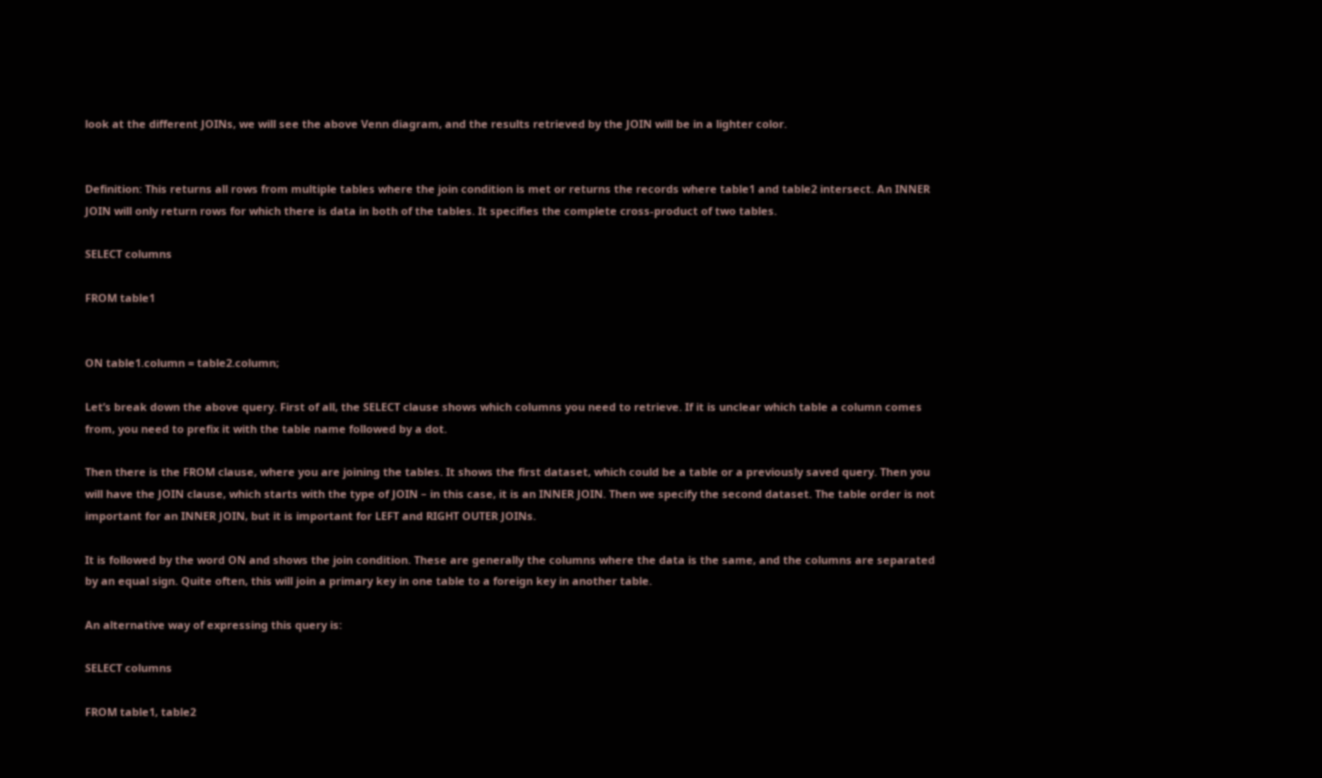look at the different JOINs, we will see the above Venn diagram, and the results retrieved by the JOIN will be in a lighter color.


Definition: This returns all rows from multiple tables where the join condition is met or returns the records where table1 and table2 intersect. An INNER JOIN will only return rows for which there is data in both of the tables. It specifies the complete cross-product of two tables.

SELECT columns

FROM table1


ON table1.column = table2.column;

Let’s break down the above query. First of all, the SELECT clause shows which columns you need to retrieve. If it is unclear which table a column comes from, you need to prefix it with the table name followed by a dot.

Then there is the FROM clause, where you are joining the tables. It shows the first dataset, which could be a table or a previously saved query. Then you will have the JOIN clause, which starts with the type of JOIN – in this case, it is an INNER JOIN. Then we specify the second dataset. The table order is not important for an INNER JOIN, but it is important for LEFT and RIGHT OUTER JOINs.

It is followed by the word ON and shows the join condition. These are generally the columns where the data is the same, and the columns are separated by an equal sign. Quite often, this will join a primary key in one table to a foreign key in another table.

An alternative way of expressing this query is:

SELECT columns

FROM table1, table2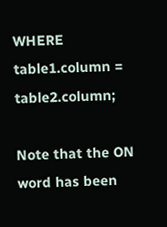WHERE table1.column = table2.column;

Note that the ON word has been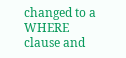changed to a WHERE clause and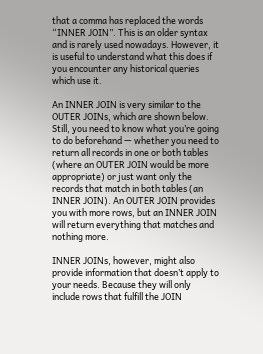that a comma has replaced the words “INNER JOIN”. This is an older syntax and is rarely used nowadays. However, it is useful to understand what this does if you encounter any historical queries which use it.

An INNER JOIN is very similar to the OUTER JOINs, which are shown below. Still, you need to know what you’re going to do beforehand — whether you need to return all records in one or both tables (where an OUTER JOIN would be more appropriate) or just want only the records that match in both tables (an INNER JOIN). An OUTER JOIN provides you with more rows, but an INNER JOIN will return everything that matches and nothing more.

INNER JOINs, however, might also provide information that doesn’t apply to your needs. Because they will only include rows that fulfill the JOIN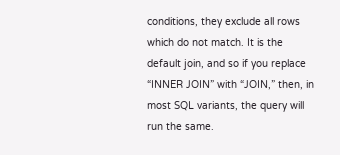conditions, they exclude all rows which do not match. It is the default join, and so if you replace “INNER JOIN” with “JOIN,” then, in most SQL variants, the query will run the same.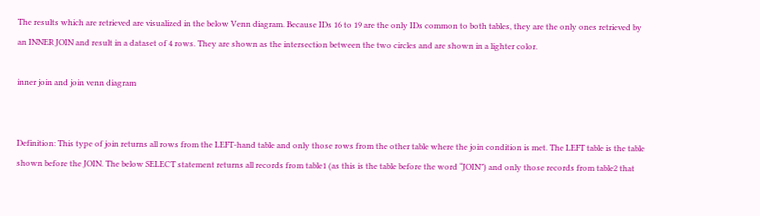The results which are retrieved are visualized in the below Venn diagram. Because IDs 16 to 19 are the only IDs common to both tables, they are the only ones retrieved by an INNER JOIN and result in a dataset of 4 rows. They are shown as the intersection between the two circles and are shown in a lighter color.

inner join and join venn diagram


Definition: This type of join returns all rows from the LEFT-hand table and only those rows from the other table where the join condition is met. The LEFT table is the table shown before the JOIN. The below SELECT statement returns all records from table1 (as this is the table before the word “JOIN”) and only those records from table2 that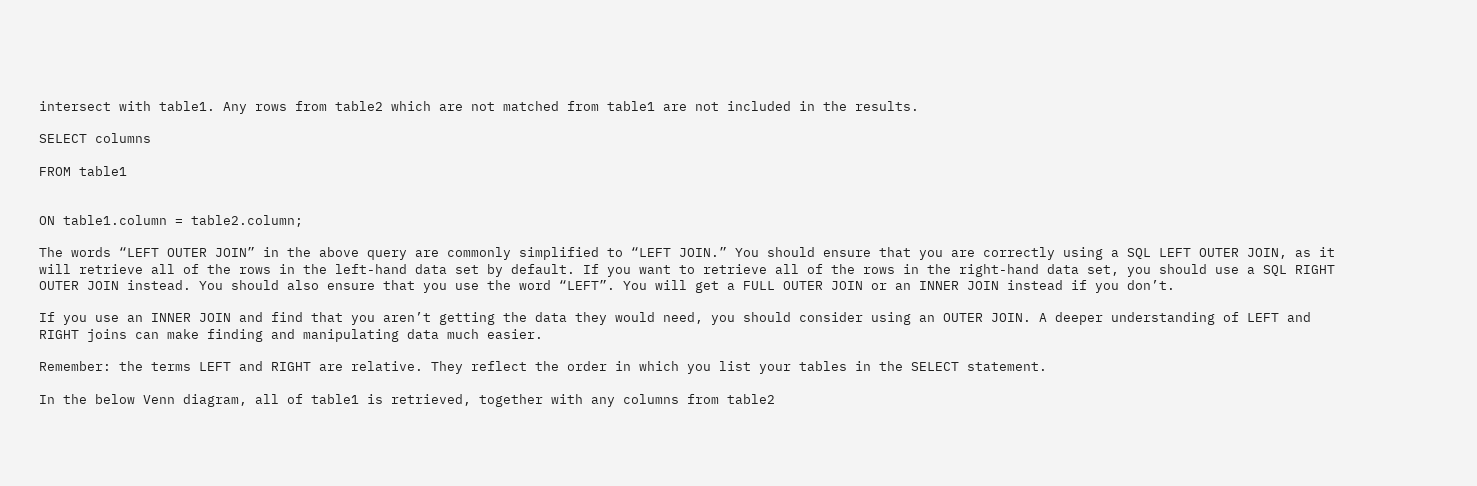intersect with table1. Any rows from table2 which are not matched from table1 are not included in the results.

SELECT columns

FROM table1


ON table1.column = table2.column;

The words “LEFT OUTER JOIN” in the above query are commonly simplified to “LEFT JOIN.” You should ensure that you are correctly using a SQL LEFT OUTER JOIN, as it will retrieve all of the rows in the left-hand data set by default. If you want to retrieve all of the rows in the right-hand data set, you should use a SQL RIGHT OUTER JOIN instead. You should also ensure that you use the word “LEFT”. You will get a FULL OUTER JOIN or an INNER JOIN instead if you don’t.

If you use an INNER JOIN and find that you aren’t getting the data they would need, you should consider using an OUTER JOIN. A deeper understanding of LEFT and RIGHT joins can make finding and manipulating data much easier.

Remember: the terms LEFT and RIGHT are relative. They reflect the order in which you list your tables in the SELECT statement.

In the below Venn diagram, all of table1 is retrieved, together with any columns from table2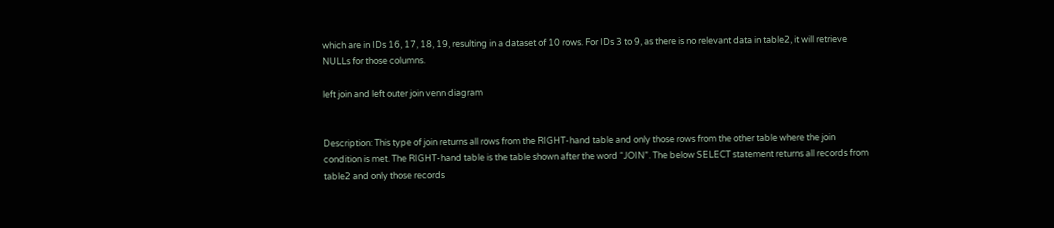which are in IDs 16, 17, 18, 19, resulting in a dataset of 10 rows. For IDs 3 to 9, as there is no relevant data in table2, it will retrieve NULLs for those columns.

left join and left outer join venn diagram


Description: This type of join returns all rows from the RIGHT-hand table and only those rows from the other table where the join condition is met. The RIGHT-hand table is the table shown after the word “JOIN”. The below SELECT statement returns all records from table2 and only those records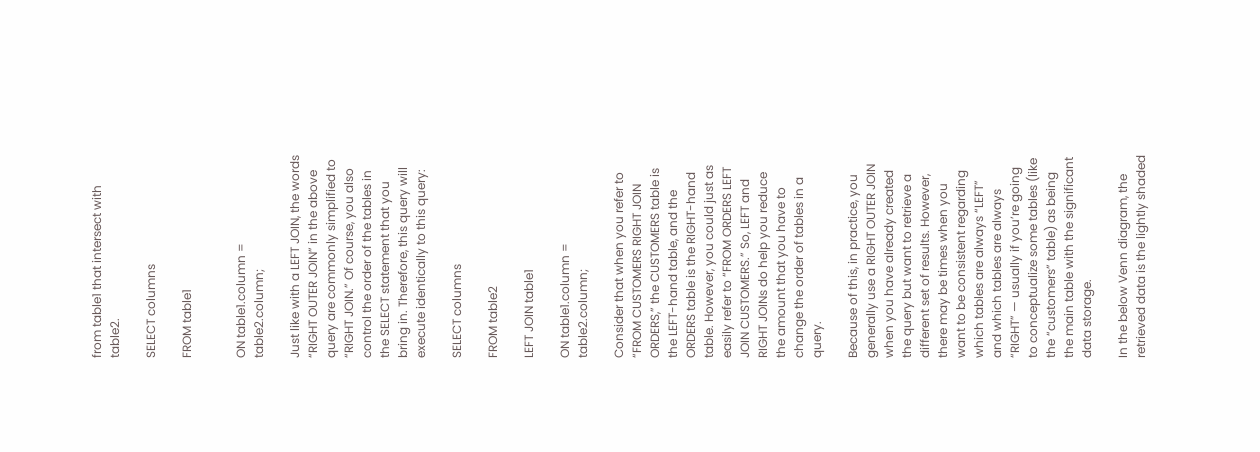from table1 that intersect with table2.

SELECT columns

FROM table1


ON table1.column = table2.column;

Just like with a LEFT JOIN, the words “RIGHT OUTER JOIN” in the above query are commonly simplified to “RIGHT JOIN.” Of course, you also control the order of the tables in the SELECT statement that you bring in. Therefore, this query will execute identically to this query:

SELECT columns

FROM table2

LEFT JOIN table1

ON table1.column = table2.column;

Consider that when you refer to “FROM CUSTOMERS RIGHT JOIN ORDERS,” the CUSTOMERS table is the LEFT-hand table, and the ORDERS table is the RIGHT-hand table. However, you could just as easily refer to “FROM ORDERS LEFT JOIN CUSTOMERS.” So, LEFT and RIGHT JOINs do help you reduce the amount that you have to change the order of tables in a query.

Because of this, in practice, you generally use a RIGHT OUTER JOIN when you have already created the query but want to retrieve a different set of results. However, there may be times when you want to be consistent regarding which tables are always “LEFT” and which tables are always “RIGHT” — usually if you’re going to conceptualize some tables (like the “customers” table) as being the main table with the significant data storage.

In the below Venn diagram, the retrieved data is the lightly shaded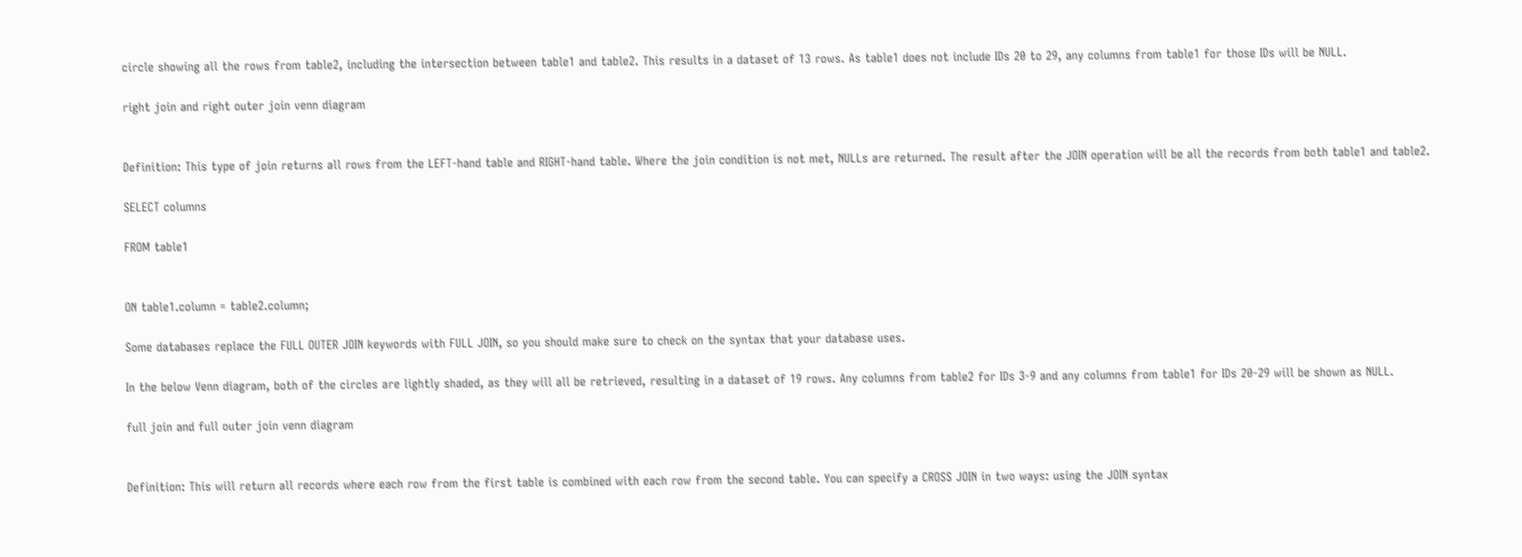circle showing all the rows from table2, including the intersection between table1 and table2. This results in a dataset of 13 rows. As table1 does not include IDs 20 to 29, any columns from table1 for those IDs will be NULL.

right join and right outer join venn diagram


Definition: This type of join returns all rows from the LEFT-hand table and RIGHT-hand table. Where the join condition is not met, NULLs are returned. The result after the JOIN operation will be all the records from both table1 and table2.

SELECT columns

FROM table1


ON table1.column = table2.column;

Some databases replace the FULL OUTER JOIN keywords with FULL JOIN, so you should make sure to check on the syntax that your database uses.

In the below Venn diagram, both of the circles are lightly shaded, as they will all be retrieved, resulting in a dataset of 19 rows. Any columns from table2 for IDs 3-9 and any columns from table1 for IDs 20-29 will be shown as NULL.

full join and full outer join venn diagram


Definition: This will return all records where each row from the first table is combined with each row from the second table. You can specify a CROSS JOIN in two ways: using the JOIN syntax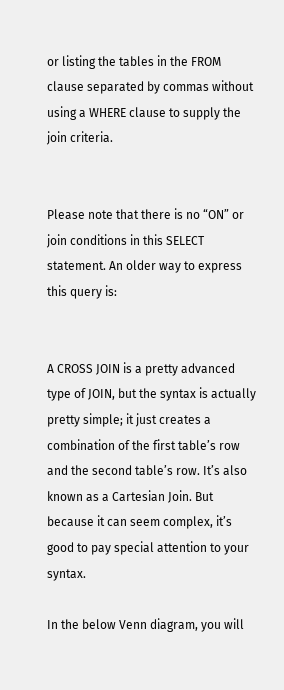or listing the tables in the FROM clause separated by commas without using a WHERE clause to supply the join criteria.


Please note that there is no “ON” or join conditions in this SELECT statement. An older way to express this query is:


A CROSS JOIN is a pretty advanced type of JOIN, but the syntax is actually pretty simple; it just creates a combination of the first table’s row and the second table’s row. It’s also known as a Cartesian Join. But because it can seem complex, it’s good to pay special attention to your syntax.

In the below Venn diagram, you will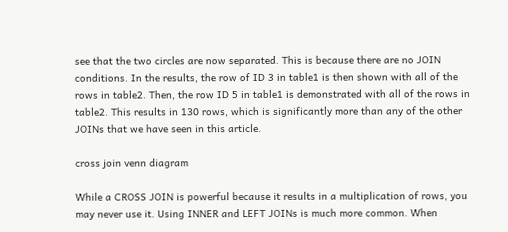see that the two circles are now separated. This is because there are no JOIN conditions. In the results, the row of ID 3 in table1 is then shown with all of the rows in table2. Then, the row ID 5 in table1 is demonstrated with all of the rows in table2. This results in 130 rows, which is significantly more than any of the other JOINs that we have seen in this article.

cross join venn diagram

While a CROSS JOIN is powerful because it results in a multiplication of rows, you may never use it. Using INNER and LEFT JOINs is much more common. When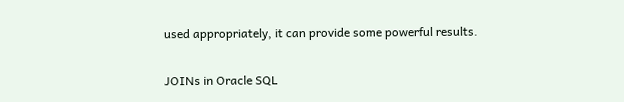used appropriately, it can provide some powerful results.

JOINs in Oracle SQL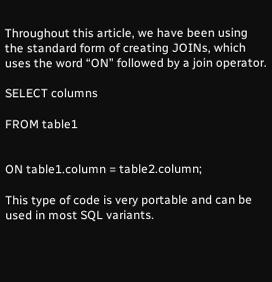Throughout this article, we have been using the standard form of creating JOINs, which uses the word “ON” followed by a join operator.

SELECT columns

FROM table1


ON table1.column = table2.column;

This type of code is very portable and can be used in most SQL variants.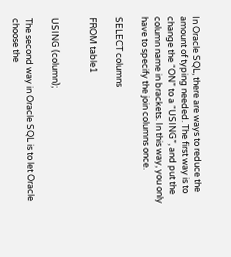In Oracle SQL, there are ways to reduce the amount of typing needed. The first way is to change the “ON” to a “USING”, and put the column name in brackets. In this way, you only have to specify the join columns once.

SELECT columns

FROM table1


USING (column);

The second way in Oracle SQL is to let Oracle choose the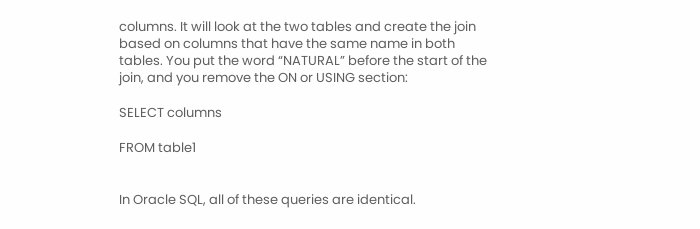columns. It will look at the two tables and create the join based on columns that have the same name in both tables. You put the word “NATURAL” before the start of the join, and you remove the ON or USING section:

SELECT columns

FROM table1


In Oracle SQL, all of these queries are identical.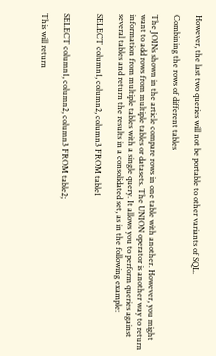However, the last two queries will not be portable to other variants of SQL.

Combining the rows of different tables

The JOINs shown in the article compare rows in one table with another. However, you might want to add rows from multiple tables or datasets. The UNION operator is another way to return information from multiple tables with a single query. It allows you to perform queries against several tables and return the results in a consolidated set, as in the following example:

SELECT column1, column2, column3 FROM table1


SELECT column1, column2, column3 FROM table2;

This will return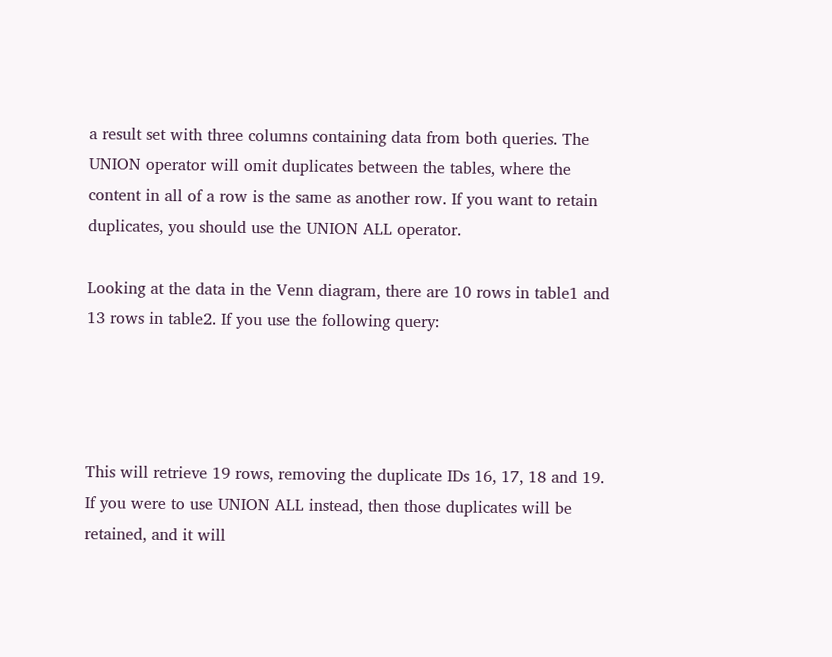a result set with three columns containing data from both queries. The UNION operator will omit duplicates between the tables, where the content in all of a row is the same as another row. If you want to retain duplicates, you should use the UNION ALL operator.

Looking at the data in the Venn diagram, there are 10 rows in table1 and 13 rows in table2. If you use the following query:




This will retrieve 19 rows, removing the duplicate IDs 16, 17, 18 and 19. If you were to use UNION ALL instead, then those duplicates will be retained, and it will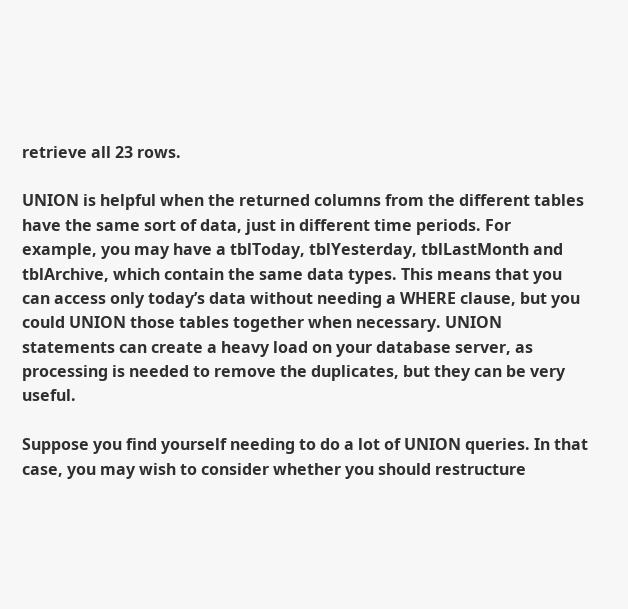retrieve all 23 rows.

UNION is helpful when the returned columns from the different tables have the same sort of data, just in different time periods. For example, you may have a tblToday, tblYesterday, tblLastMonth and tblArchive, which contain the same data types. This means that you can access only today’s data without needing a WHERE clause, but you could UNION those tables together when necessary. UNION statements can create a heavy load on your database server, as processing is needed to remove the duplicates, but they can be very useful.

Suppose you find yourself needing to do a lot of UNION queries. In that case, you may wish to consider whether you should restructure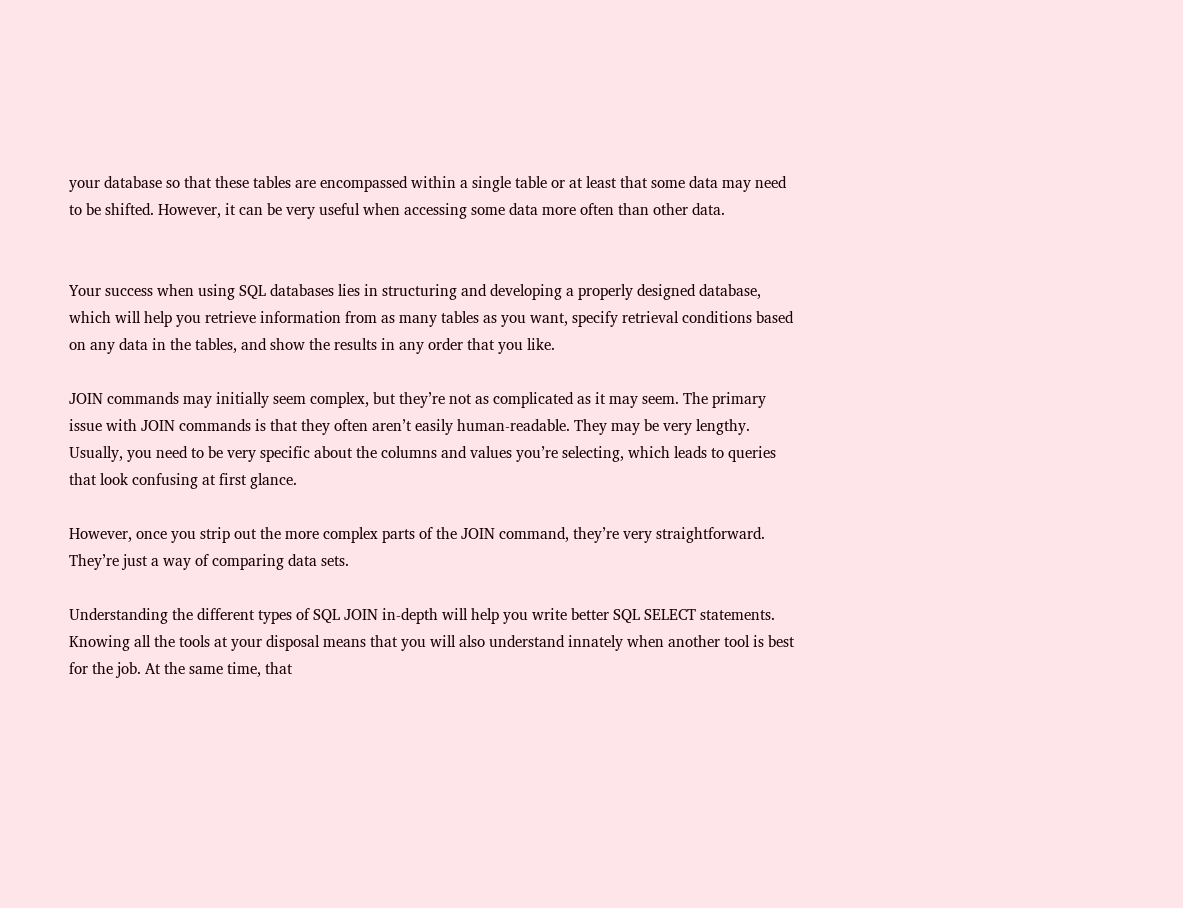your database so that these tables are encompassed within a single table or at least that some data may need to be shifted. However, it can be very useful when accessing some data more often than other data.


Your success when using SQL databases lies in structuring and developing a properly designed database, which will help you retrieve information from as many tables as you want, specify retrieval conditions based on any data in the tables, and show the results in any order that you like.

JOIN commands may initially seem complex, but they’re not as complicated as it may seem. The primary issue with JOIN commands is that they often aren’t easily human-readable. They may be very lengthy. Usually, you need to be very specific about the columns and values you’re selecting, which leads to queries that look confusing at first glance.

However, once you strip out the more complex parts of the JOIN command, they’re very straightforward. They’re just a way of comparing data sets.

Understanding the different types of SQL JOIN in-depth will help you write better SQL SELECT statements. Knowing all the tools at your disposal means that you will also understand innately when another tool is best for the job. At the same time, that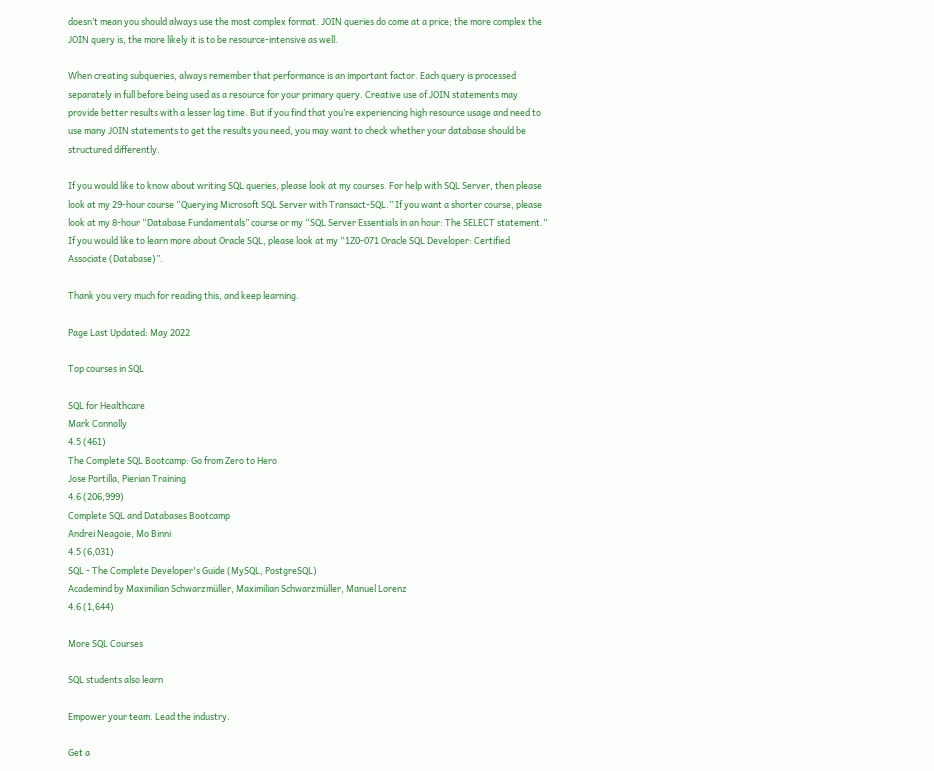doesn’t mean you should always use the most complex format. JOIN queries do come at a price; the more complex the JOIN query is, the more likely it is to be resource-intensive as well.

When creating subqueries, always remember that performance is an important factor. Each query is processed separately in full before being used as a resource for your primary query. Creative use of JOIN statements may provide better results with a lesser lag time. But if you find that you’re experiencing high resource usage and need to use many JOIN statements to get the results you need, you may want to check whether your database should be structured differently.

If you would like to know about writing SQL queries, please look at my courses. For help with SQL Server, then please look at my 29-hour course “Querying Microsoft SQL Server with Transact-SQL.” If you want a shorter course, please look at my 8-hour “Database Fundamentals” course or my “SQL Server Essentials in an hour: The SELECT statement.” If you would like to learn more about Oracle SQL, please look at my “1Z0-071 Oracle SQL Developer: Certified Associate (Database)”.

Thank you very much for reading this, and keep learning.

Page Last Updated: May 2022

Top courses in SQL

SQL for Healthcare
Mark Connolly
4.5 (461)
The Complete SQL Bootcamp: Go from Zero to Hero
Jose Portilla, Pierian Training
4.6 (206,999)
Complete SQL and Databases Bootcamp
Andrei Neagoie, Mo Binni
4.5 (6,031)
SQL - The Complete Developer's Guide (MySQL, PostgreSQL)
Academind by Maximilian Schwarzmüller, Maximilian Schwarzmüller, Manuel Lorenz
4.6 (1,644)

More SQL Courses

SQL students also learn

Empower your team. Lead the industry.

Get a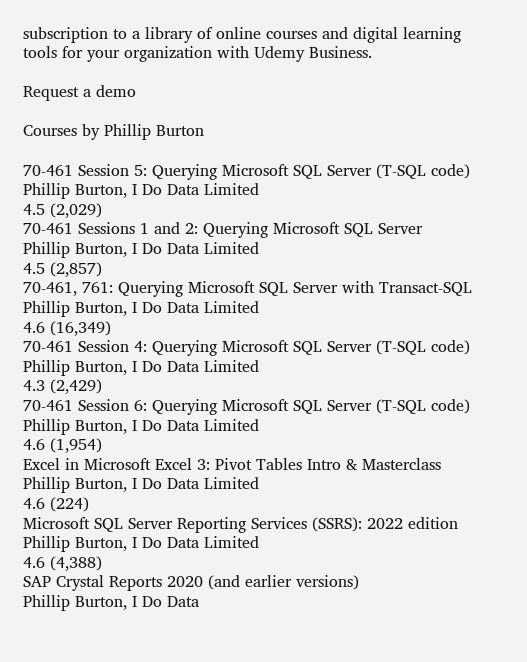subscription to a library of online courses and digital learning tools for your organization with Udemy Business.

Request a demo

Courses by Phillip Burton

70-461 Session 5: Querying Microsoft SQL Server (T-SQL code)
Phillip Burton, I Do Data Limited
4.5 (2,029)
70-461 Sessions 1 and 2: Querying Microsoft SQL Server
Phillip Burton, I Do Data Limited
4.5 (2,857)
70-461, 761: Querying Microsoft SQL Server with Transact-SQL
Phillip Burton, I Do Data Limited
4.6 (16,349)
70-461 Session 4: Querying Microsoft SQL Server (T-SQL code)
Phillip Burton, I Do Data Limited
4.3 (2,429)
70-461 Session 6: Querying Microsoft SQL Server (T-SQL code)
Phillip Burton, I Do Data Limited
4.6 (1,954)
Excel in Microsoft Excel 3: Pivot Tables Intro & Masterclass
Phillip Burton, I Do Data Limited
4.6 (224)
Microsoft SQL Server Reporting Services (SSRS): 2022 edition
Phillip Burton, I Do Data Limited
4.6 (4,388)
SAP Crystal Reports 2020 (and earlier versions)
Phillip Burton, I Do Data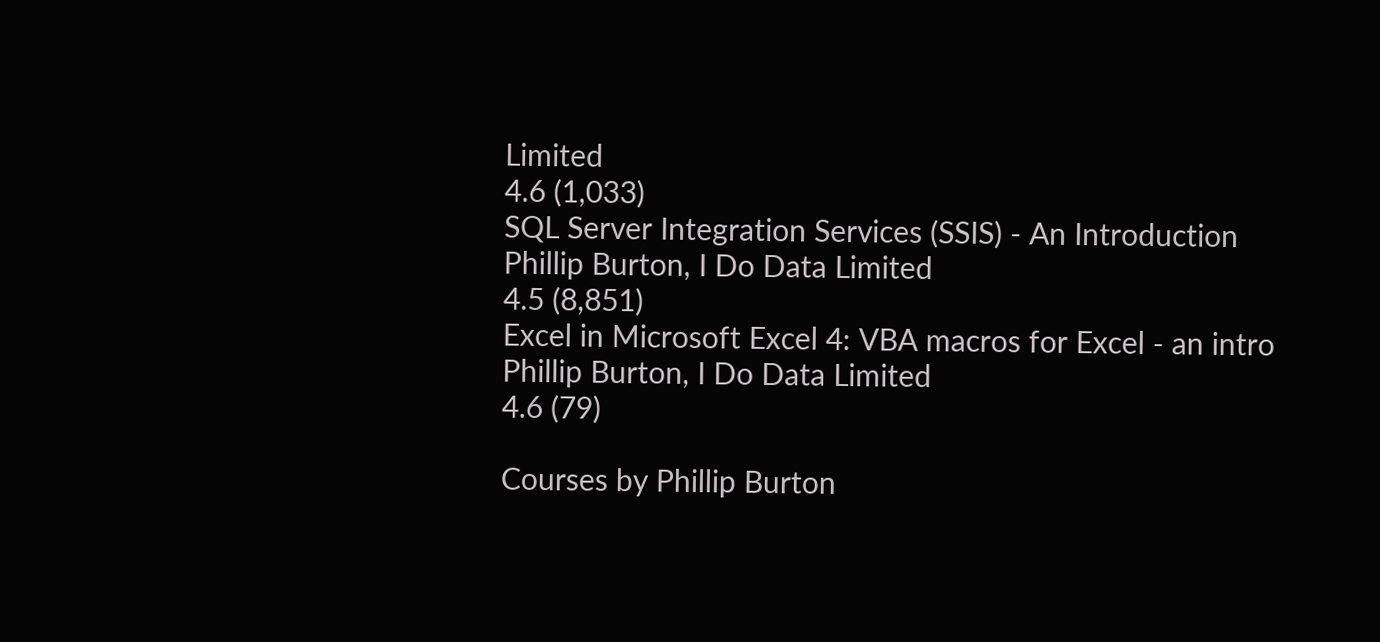Limited
4.6 (1,033)
SQL Server Integration Services (SSIS) - An Introduction
Phillip Burton, I Do Data Limited
4.5 (8,851)
Excel in Microsoft Excel 4: VBA macros for Excel - an intro
Phillip Burton, I Do Data Limited
4.6 (79)

Courses by Phillip Burton